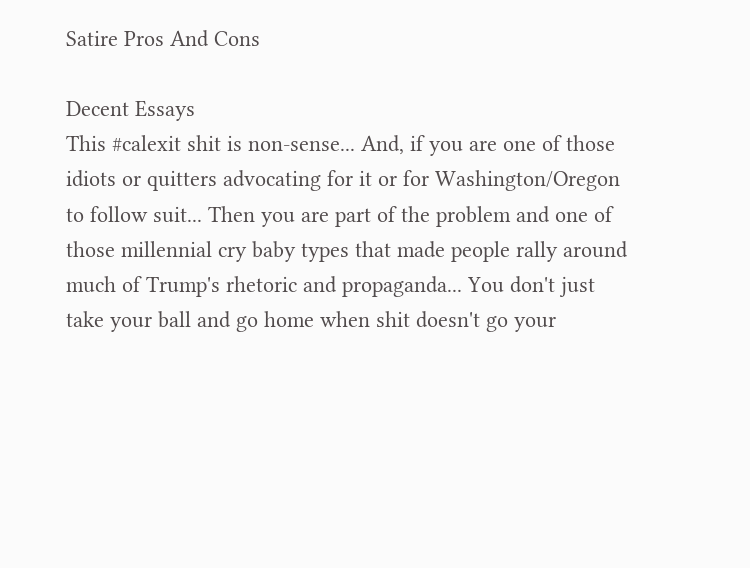Satire Pros And Cons

Decent Essays
This #calexit shit is non-sense... And, if you are one of those idiots or quitters advocating for it or for Washington/Oregon to follow suit... Then you are part of the problem and one of those millennial cry baby types that made people rally around much of Trump's rhetoric and propaganda... You don't just take your ball and go home when shit doesn't go your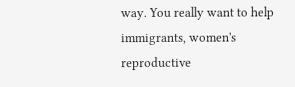way. You really want to help immigrants, women's reproductive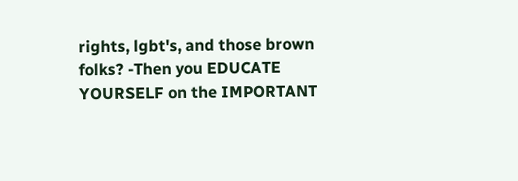rights, lgbt's, and those brown folks? -Then you EDUCATE YOURSELF on the IMPORTANT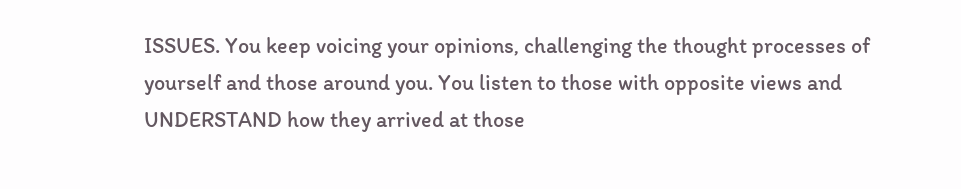ISSUES. You keep voicing your opinions, challenging the thought processes of yourself and those around you. You listen to those with opposite views and UNDERSTAND how they arrived at those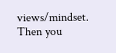views/mindset. Then you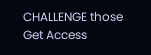CHALLENGE those
Get Access